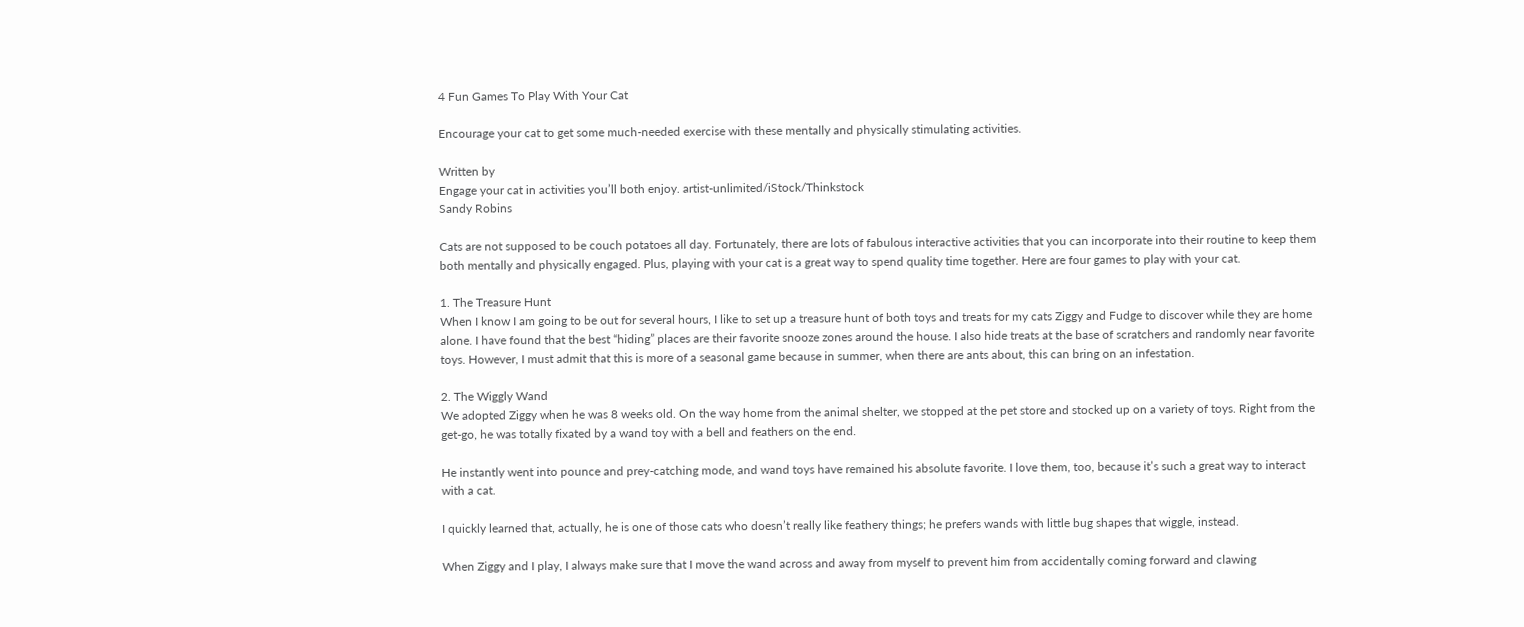4 Fun Games To Play With Your Cat

Encourage your cat to get some much-needed exercise with these mentally and physically stimulating activities.

Written by
Engage your cat in activities you’ll both enjoy. artist-unlimited/iStock/Thinkstock
Sandy Robins

Cats are not supposed to be couch potatoes all day. Fortunately, there are lots of fabulous interactive activities that you can incorporate into their routine to keep them both mentally and physically engaged. Plus, playing with your cat is a great way to spend quality time together. Here are four games to play with your cat.

1. The Treasure Hunt
When I know I am going to be out for several hours, I like to set up a treasure hunt of both toys and treats for my cats Ziggy and Fudge to discover while they are home alone. I have found that the best “hiding” places are their favorite snooze zones around the house. I also hide treats at the base of scratchers and randomly near favorite toys. However, I must admit that this is more of a seasonal game because in summer, when there are ants about, this can bring on an infestation.

2. The Wiggly Wand
We adopted Ziggy when he was 8 weeks old. On the way home from the animal shelter, we stopped at the pet store and stocked up on a variety of toys. Right from the get-go, he was totally fixated by a wand toy with a bell and feathers on the end.

He instantly went into pounce and prey-catching mode, and wand toys have remained his absolute favorite. I love them, too, because it’s such a great way to interact with a cat.

I quickly learned that, actually, he is one of those cats who doesn’t really like feathery things; he prefers wands with little bug shapes that wiggle, instead.

When Ziggy and I play, I always make sure that I move the wand across and away from myself to prevent him from accidentally coming forward and clawing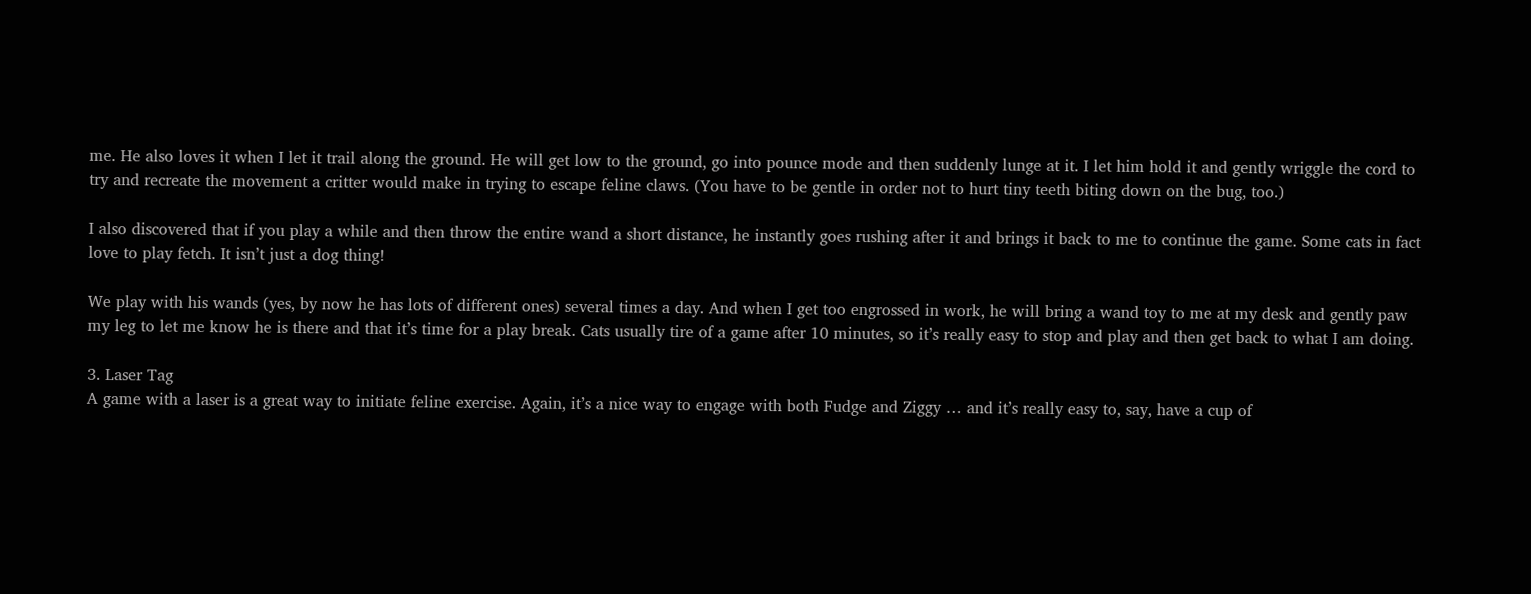me. He also loves it when I let it trail along the ground. He will get low to the ground, go into pounce mode and then suddenly lunge at it. I let him hold it and gently wriggle the cord to try and recreate the movement a critter would make in trying to escape feline claws. (You have to be gentle in order not to hurt tiny teeth biting down on the bug, too.)

I also discovered that if you play a while and then throw the entire wand a short distance, he instantly goes rushing after it and brings it back to me to continue the game. Some cats in fact love to play fetch. It isn’t just a dog thing!

We play with his wands (yes, by now he has lots of different ones) several times a day. And when I get too engrossed in work, he will bring a wand toy to me at my desk and gently paw my leg to let me know he is there and that it’s time for a play break. Cats usually tire of a game after 10 minutes, so it’s really easy to stop and play and then get back to what I am doing.

3. Laser Tag
A game with a laser is a great way to initiate feline exercise. Again, it’s a nice way to engage with both Fudge and Ziggy … and it’s really easy to, say, have a cup of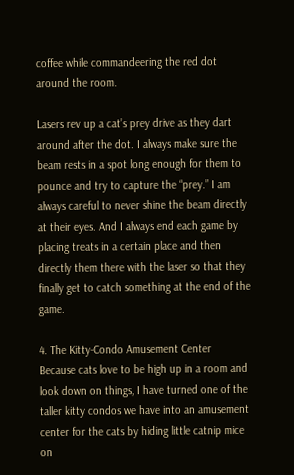coffee while commandeering the red dot around the room.

Lasers rev up a cat’s prey drive as they dart around after the dot. I always make sure the beam rests in a spot long enough for them to pounce and try to capture the “prey.” I am always careful to never shine the beam directly at their eyes. And I always end each game by placing treats in a certain place and then directly them there with the laser so that they finally get to catch something at the end of the game.

4. The Kitty-Condo Amusement Center
Because cats love to be high up in a room and look down on things, I have turned one of the taller kitty condos we have into an amusement center for the cats by hiding little catnip mice on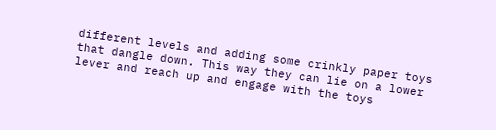different levels and adding some crinkly paper toys that dangle down. This way they can lie on a lower lever and reach up and engage with the toys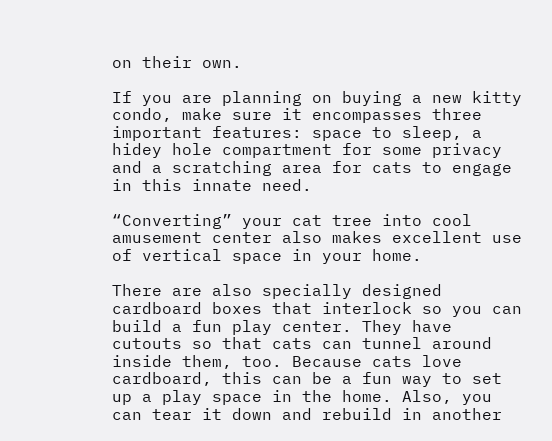on their own.

If you are planning on buying a new kitty condo, make sure it encompasses three important features: space to sleep, a hidey hole compartment for some privacy and a scratching area for cats to engage in this innate need.

“Converting” your cat tree into cool amusement center also makes excellent use of vertical space in your home.

There are also specially designed cardboard boxes that interlock so you can build a fun play center. They have cutouts so that cats can tunnel around inside them, too. Because cats love cardboard, this can be a fun way to set up a play space in the home. Also, you can tear it down and rebuild in another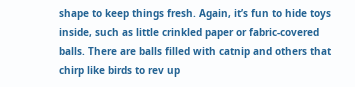shape to keep things fresh. Again, it’s fun to hide toys inside, such as little crinkled paper or fabric-covered balls. There are balls filled with catnip and others that chirp like birds to rev up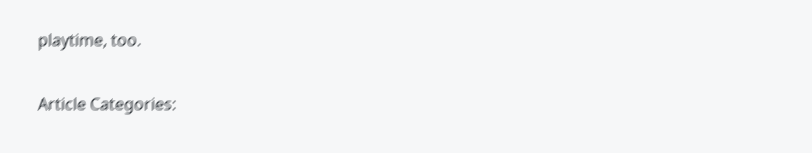playtime, too.

Article Categories: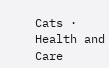Cats · Health and Care